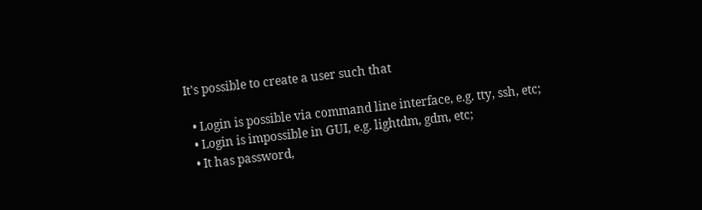It's possible to create a user such that

  • Login is possible via command line interface, e.g. tty, ssh, etc;
  • Login is impossible in GUI, e.g. lightdm, gdm, etc;
  • It has password,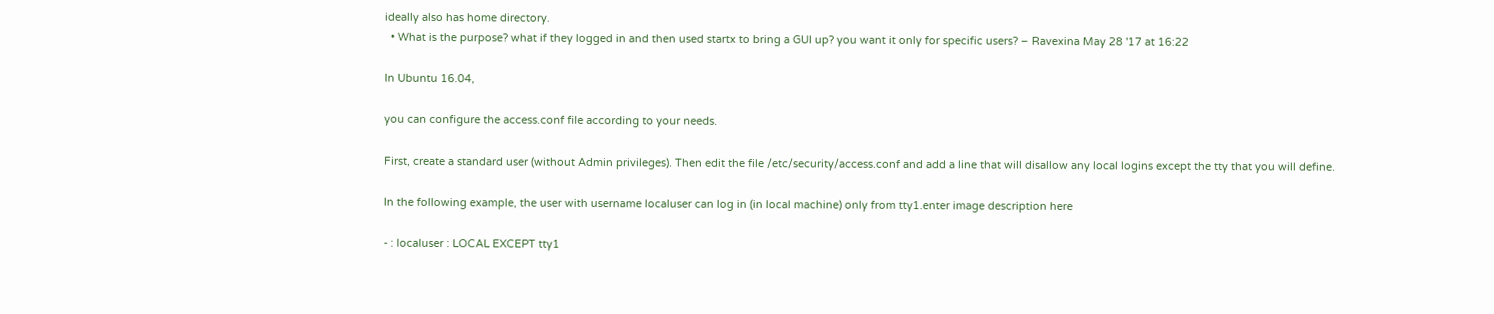ideally also has home directory.
  • What is the purpose? what if they logged in and then used startx to bring a GUI up? you want it only for specific users? – Ravexina May 28 '17 at 16:22

In Ubuntu 16.04,

you can configure the access.conf file according to your needs.

First, create a standard user (without Admin privileges). Then edit the file /etc/security/access.conf and add a line that will disallow any local logins except the tty that you will define.

In the following example, the user with username localuser can log in (in local machine) only from tty1.enter image description here

- : localuser : LOCAL EXCEPT tty1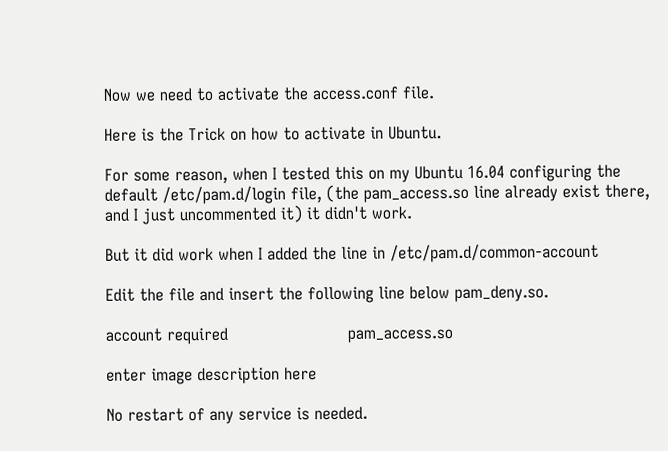Now we need to activate the access.conf file.

Here is the Trick on how to activate in Ubuntu.

For some reason, when I tested this on my Ubuntu 16.04 configuring the default /etc/pam.d/login file, (the pam_access.so line already exist there, and I just uncommented it) it didn't work.

But it did work when I added the line in /etc/pam.d/common-account

Edit the file and insert the following line below pam_deny.so.

account required                        pam_access.so

enter image description here

No restart of any service is needed.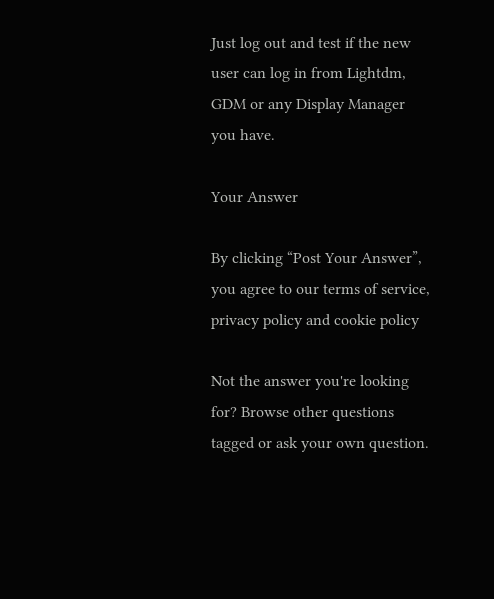Just log out and test if the new user can log in from Lightdm, GDM or any Display Manager you have.

Your Answer

By clicking “Post Your Answer”, you agree to our terms of service, privacy policy and cookie policy

Not the answer you're looking for? Browse other questions tagged or ask your own question.